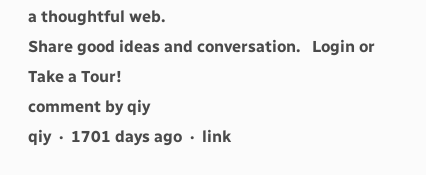a thoughtful web.
Share good ideas and conversation.   Login or Take a Tour!
comment by qiy
qiy  ·  1701 days ago  ·  link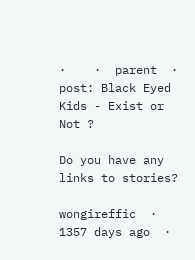·    ·  parent  ·  post: Black Eyed Kids - Exist or Not ?

Do you have any links to stories?

wongireffic  ·  1357 days ago  ·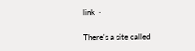link  ·

There's a site called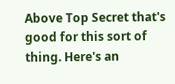Above Top Secret that's good for this sort of thing. Here's an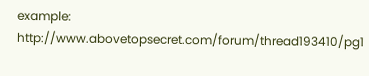example: http://www.abovetopsecret.com/forum/thread193410/pg1